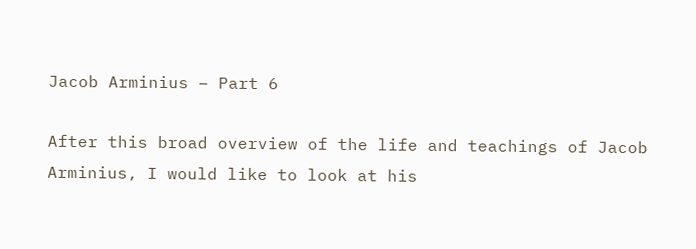Jacob Arminius – Part 6

After this broad overview of the life and teachings of Jacob Arminius, I would like to look at his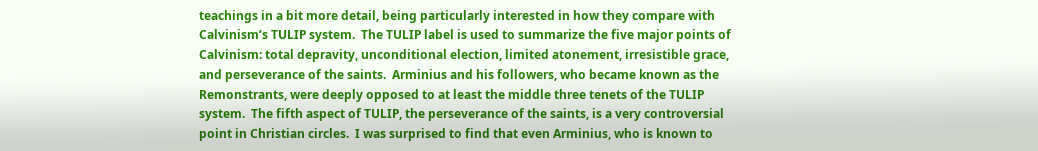teachings in a bit more detail, being particularly interested in how they compare with Calvinism’s TULIP system.  The TULIP label is used to summarize the five major points of Calvinism: total depravity, unconditional election, limited atonement, irresistible grace, and perseverance of the saints.  Arminius and his followers, who became known as the Remonstrants, were deeply opposed to at least the middle three tenets of the TULIP system.  The fifth aspect of TULIP, the perseverance of the saints, is a very controversial point in Christian circles.  I was surprised to find that even Arminius, who is known to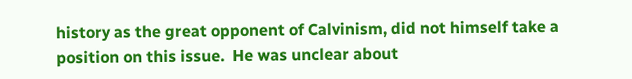history as the great opponent of Calvinism, did not himself take a position on this issue.  He was unclear about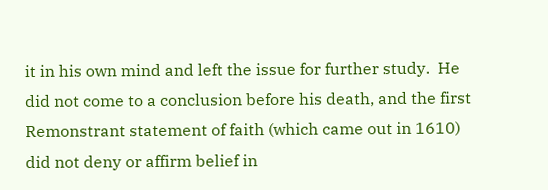it in his own mind and left the issue for further study.  He did not come to a conclusion before his death, and the first Remonstrant statement of faith (which came out in 1610) did not deny or affirm belief in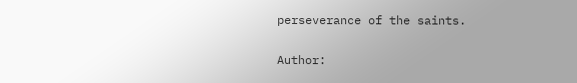perseverance of the saints.

Author: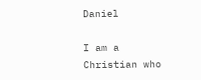Daniel

I am a Christian who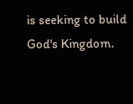is seeking to build God's Kingdom.